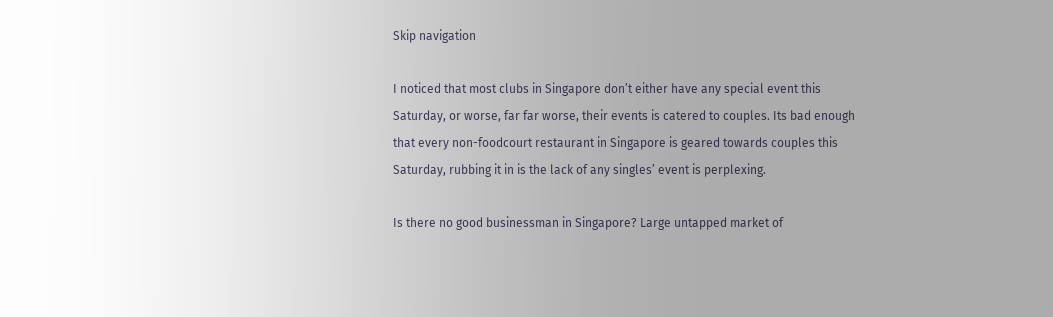Skip navigation

I noticed that most clubs in Singapore don’t either have any special event this Saturday, or worse, far far worse, their events is catered to couples. Its bad enough that every non-foodcourt restaurant in Singapore is geared towards couples this Saturday, rubbing it in is the lack of any singles’ event is perplexing.

Is there no good businessman in Singapore? Large untapped market of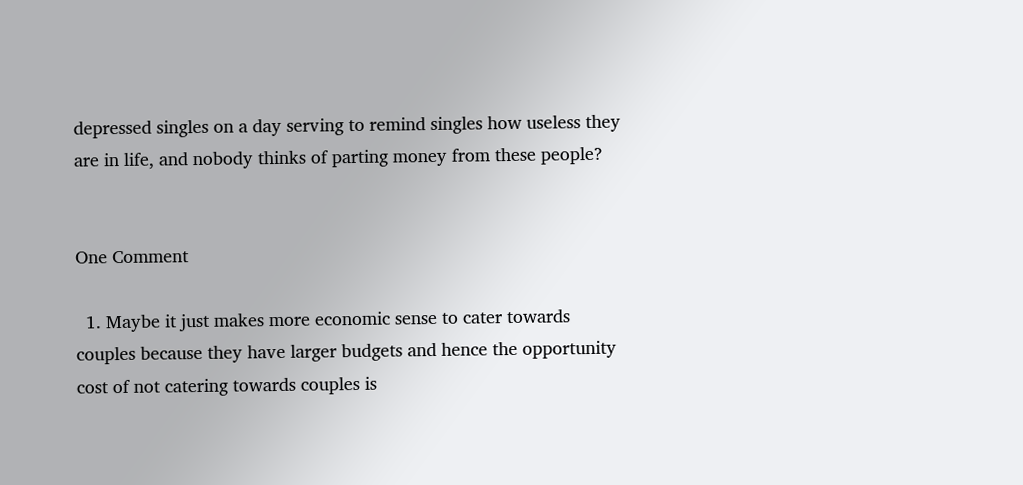depressed singles on a day serving to remind singles how useless they are in life, and nobody thinks of parting money from these people?


One Comment

  1. Maybe it just makes more economic sense to cater towards couples because they have larger budgets and hence the opportunity cost of not catering towards couples is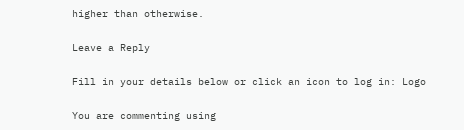higher than otherwise.

Leave a Reply

Fill in your details below or click an icon to log in: Logo

You are commenting using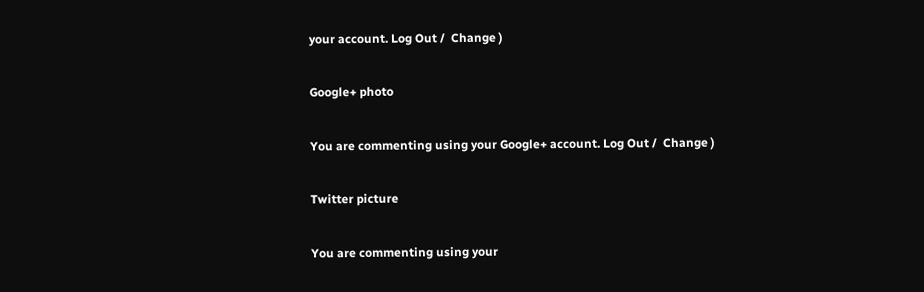your account. Log Out /  Change )

Google+ photo

You are commenting using your Google+ account. Log Out /  Change )

Twitter picture

You are commenting using your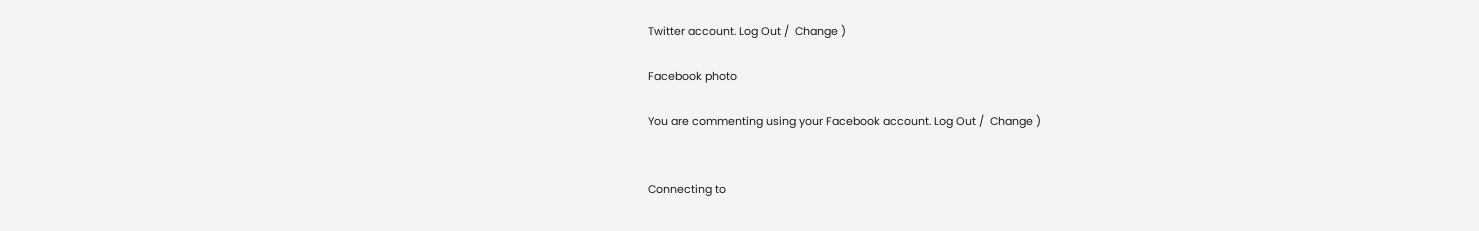Twitter account. Log Out /  Change )

Facebook photo

You are commenting using your Facebook account. Log Out /  Change )


Connecting to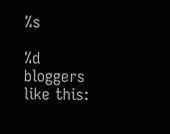%s

%d bloggers like this: